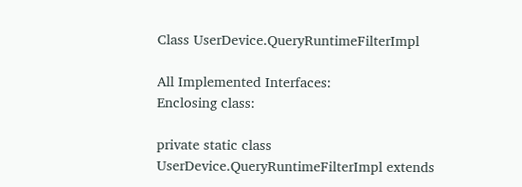Class UserDevice.QueryRuntimeFilterImpl

All Implemented Interfaces:
Enclosing class:

private static class UserDevice.QueryRuntimeFilterImpl extends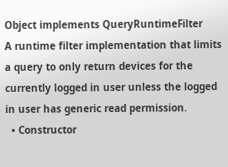Object implements QueryRuntimeFilter
A runtime filter implementation that limits a query to only return devices for the currently logged in user unless the logged in user has generic read permission.
  • Constructor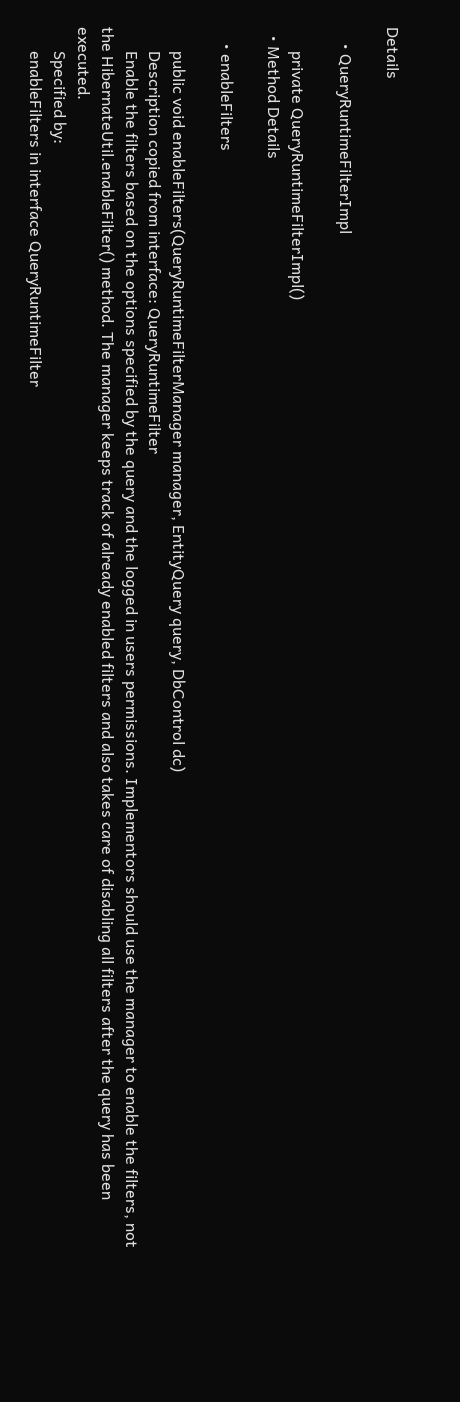Details

    • QueryRuntimeFilterImpl

      private QueryRuntimeFilterImpl()
  • Method Details

    • enableFilters

      public void enableFilters(QueryRuntimeFilterManager manager, EntityQuery query, DbControl dc)
      Description copied from interface: QueryRuntimeFilter
      Enable the filters based on the options specified by the query and the logged in users permissions. Implementors should use the manager to enable the filters, not the HibernateUtil.enableFilter() method. The manager keeps track of already enabled filters and also takes care of disabling all filters after the query has been executed.
      Specified by:
      enableFilters in interface QueryRuntimeFilter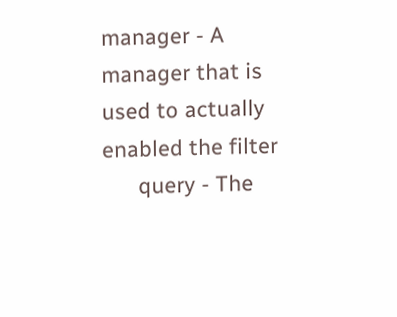manager - A manager that is used to actually enabled the filter
      query - The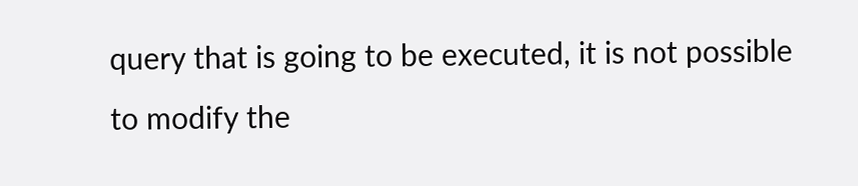query that is going to be executed, it is not possible to modify the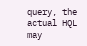query, the actual HQL may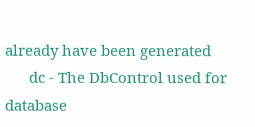already have been generated
      dc - The DbControl used for database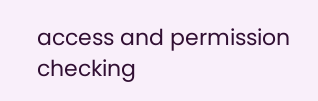access and permission checking